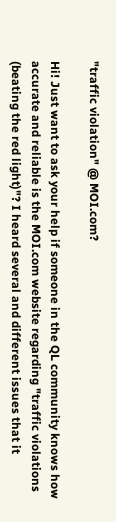"traffic violation" @ MOI.com?

Hi! Just want to ask your help if someone in the QL community knows how accurate and reliable is the MOI.com website regarding "traffic violations (beating the red light)"? I heard several and different issues that it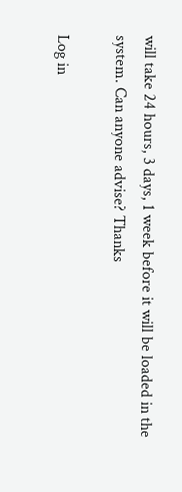will take 24 hours, 3 days, 1 week before it will be loaded in the system. Can anyone advise? Thanks

Log in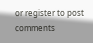or register to post comments